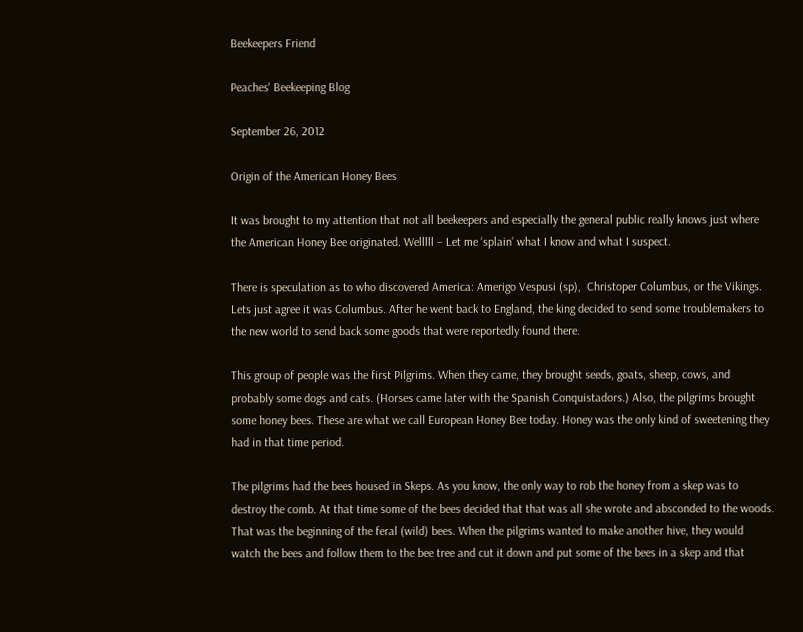Beekeepers Friend

Peaches' Beekeeping Blog

September 26, 2012

Origin of the American Honey Bees

It was brought to my attention that not all beekeepers and especially the general public really knows just where the American Honey Bee originated. Welllll – Let me ‘splain’ what I know and what I suspect.

There is speculation as to who discovered America: Amerigo Vespusi (sp),  Christoper Columbus, or the Vikings. Lets just agree it was Columbus. After he went back to England, the king decided to send some troublemakers to the new world to send back some goods that were reportedly found there.

This group of people was the first Pilgrims. When they came, they brought seeds, goats, sheep, cows, and probably some dogs and cats. (Horses came later with the Spanish Conquistadors.) Also, the pilgrims brought some honey bees. These are what we call European Honey Bee today. Honey was the only kind of sweetening they had in that time period.

The pilgrims had the bees housed in Skeps. As you know, the only way to rob the honey from a skep was to destroy the comb. At that time some of the bees decided that that was all she wrote and absconded to the woods. That was the beginning of the feral (wild) bees. When the pilgrims wanted to make another hive, they would watch the bees and follow them to the bee tree and cut it down and put some of the bees in a skep and that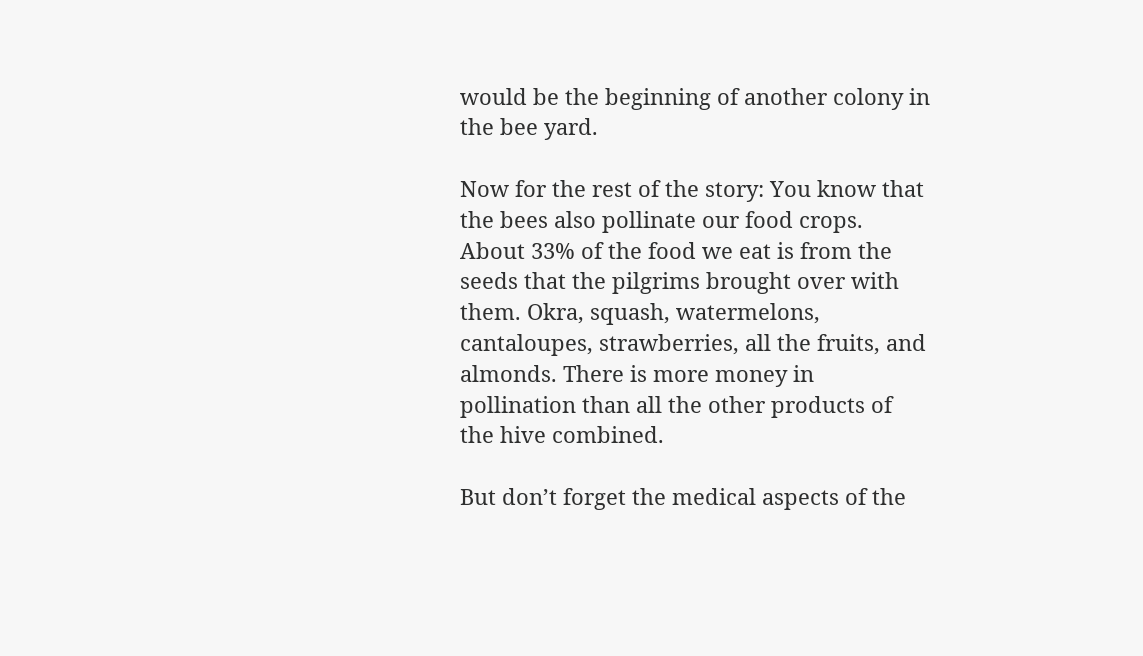would be the beginning of another colony in the bee yard.

Now for the rest of the story: You know that the bees also pollinate our food crops. About 33% of the food we eat is from the seeds that the pilgrims brought over with them. Okra, squash, watermelons, cantaloupes, strawberries, all the fruits, and almonds. There is more money in pollination than all the other products of the hive combined.

But don’t forget the medical aspects of the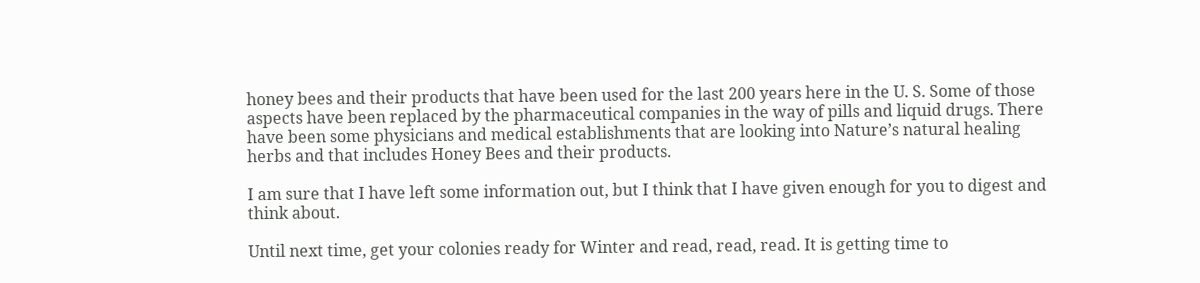honey bees and their products that have been used for the last 200 years here in the U. S. Some of those aspects have been replaced by the pharmaceutical companies in the way of pills and liquid drugs. There have been some physicians and medical establishments that are looking into Nature’s natural healing herbs and that includes Honey Bees and their products.

I am sure that I have left some information out, but I think that I have given enough for you to digest and think about.

Until next time, get your colonies ready for Winter and read, read, read. It is getting time to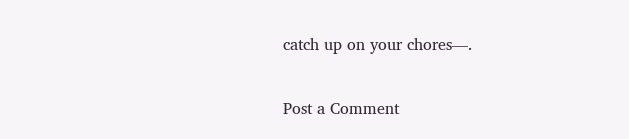catch up on your chores—.

Post a Comment